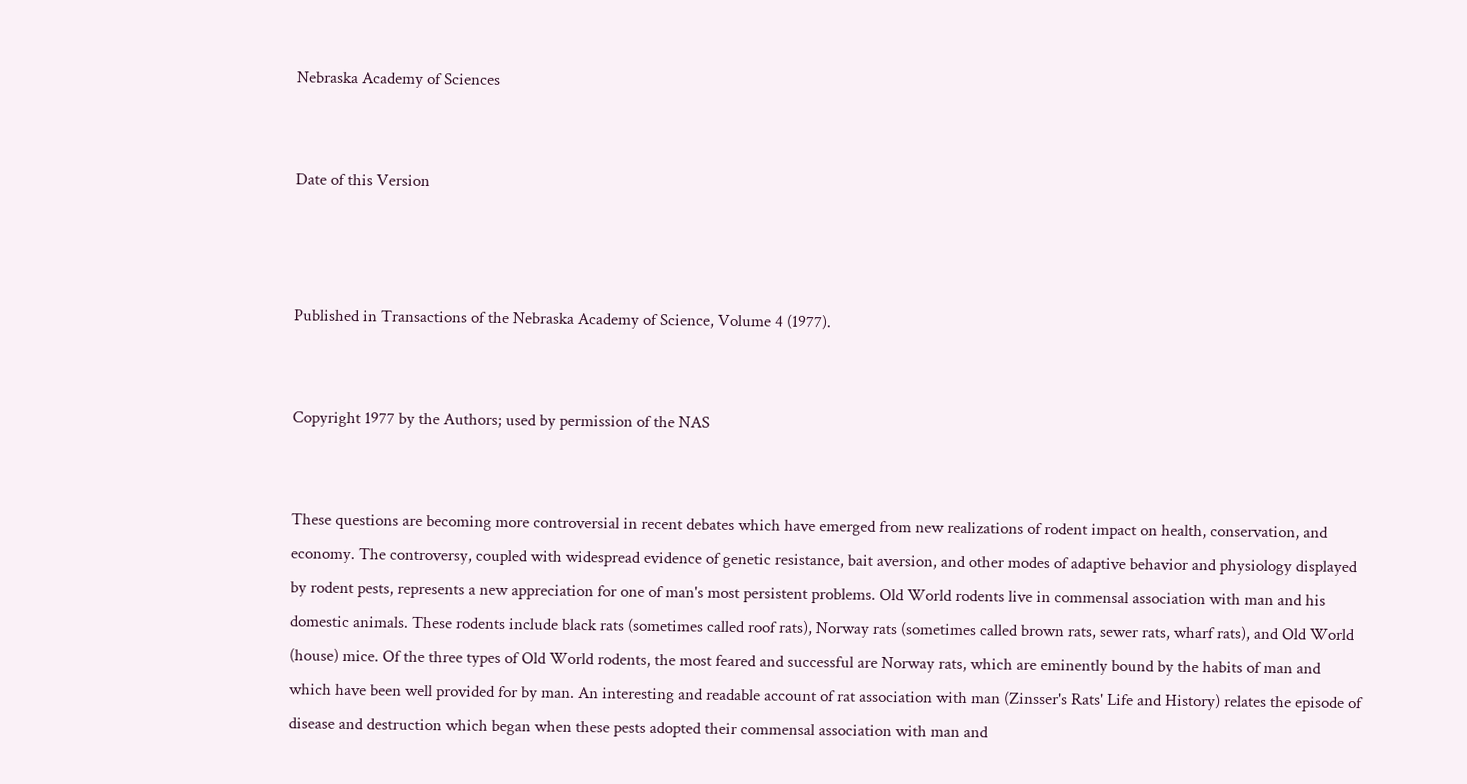Nebraska Academy of Sciences


Date of this Version



Published in Transactions of the Nebraska Academy of Science, Volume 4 (1977).


Copyright 1977 by the Authors; used by permission of the NAS


These questions are becoming more controversial in recent debates which have emerged from new realizations of rodent impact on health, conservation, and economy. The controversy, coupled with widespread evidence of genetic resistance, bait aversion, and other modes of adaptive behavior and physiology displayed by rodent pests, represents a new appreciation for one of man's most persistent problems. Old World rodents live in commensal association with man and his domestic animals. These rodents include black rats (sometimes called roof rats), Norway rats (sometimes called brown rats, sewer rats, wharf rats), and Old World (house) mice. Of the three types of Old World rodents, the most feared and successful are Norway rats, which are eminently bound by the habits of man and which have been well provided for by man. An interesting and readable account of rat association with man (Zinsser's Rats' Life and History) relates the episode of disease and destruction which began when these pests adopted their commensal association with man and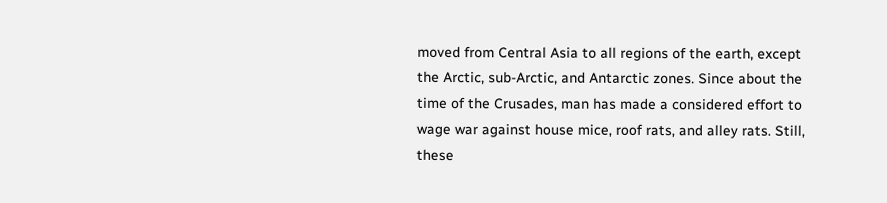moved from Central Asia to all regions of the earth, except the Arctic, sub-Arctic, and Antarctic zones. Since about the time of the Crusades, man has made a considered effort to wage war against house mice, roof rats, and alley rats. Still, these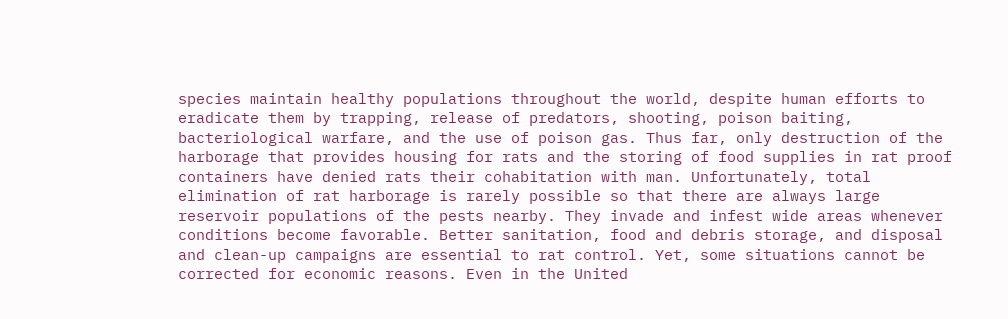species maintain healthy populations throughout the world, despite human efforts to eradicate them by trapping, release of predators, shooting, poison baiting, bacteriological warfare, and the use of poison gas. Thus far, only destruction of the harborage that provides housing for rats and the storing of food supplies in rat proof containers have denied rats their cohabitation with man. Unfortunately, total elimination of rat harborage is rarely possible so that there are always large reservoir populations of the pests nearby. They invade and infest wide areas whenever conditions become favorable. Better sanitation, food and debris storage, and disposal and clean-up campaigns are essential to rat control. Yet, some situations cannot be corrected for economic reasons. Even in the United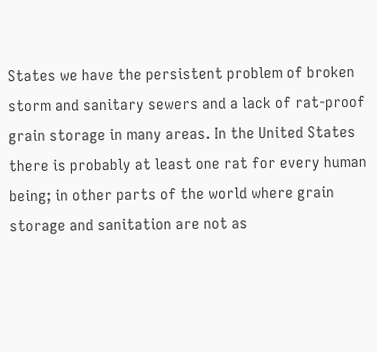States we have the persistent problem of broken storm and sanitary sewers and a lack of rat-proof grain storage in many areas. In the United States there is probably at least one rat for every human being; in other parts of the world where grain storage and sanitation are not as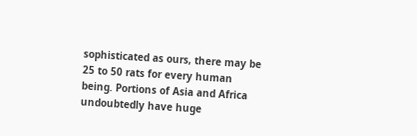sophisticated as ours, there may be 25 to 50 rats for every human being. Portions of Asia and Africa undoubtedly have huge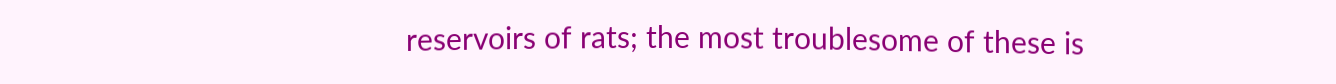reservoirs of rats; the most troublesome of these is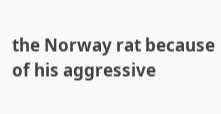the Norway rat because of his aggressive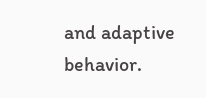and adaptive behavior.